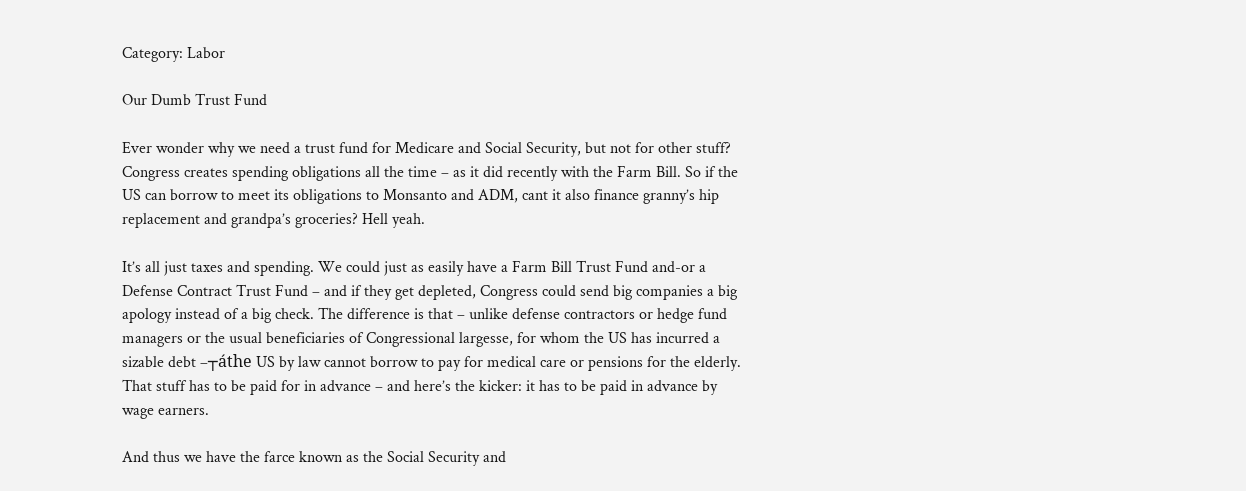Category: Labor

Our Dumb Trust Fund

Ever wonder why we need a trust fund for Medicare and Social Security, but not for other stuff? Congress creates spending obligations all the time – as it did recently with the Farm Bill. So if the US can borrow to meet its obligations to Monsanto and ADM, cant it also finance granny’s hip replacement and grandpa’s groceries? Hell yeah.

It’s all just taxes and spending. We could just as easily have a Farm Bill Trust Fund and-or a Defense Contract Trust Fund – and if they get depleted, Congress could send big companies a big apology instead of a big check. The difference is that – unlike defense contractors or hedge fund managers or the usual beneficiaries of Congressional largesse, for whom the US has incurred a sizable debt –┬áthe US by law cannot borrow to pay for medical care or pensions for the elderly. That stuff has to be paid for in advance – and here’s the kicker: it has to be paid in advance by wage earners.

And thus we have the farce known as the Social Security and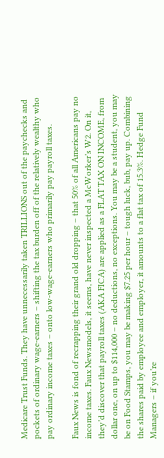Medicare Trust Funds. They have unnecessarily taken TRILLIONS out of the paychecks and pockets of ordinary wage-earners – shifting the tax burden off of the relatively wealthy who pay ordinary income taxes – onto low-wage-earners who primarily pay payroll taxes.

Faux News is fond of recrapping their grand old dropping – that 50% of all Americans pay no income taxes. Faux Newsmodels, it seems, have never inspected a McWorker’s W2. On it, they’d discover that payroll taxes (AKA FICA) are applied as a FLAT TAX ON INCOME, from dollar one, on up to $114,000 – no deductions, no exceptions. You may be a student, you may be on Food Stamps, you may be making $7.25 per hour – tough luck, bub, pay up. Combining the shares paid by employee and employer, it amounts to a flat tax of 15.3%. Hedge Fund Managers – if you’re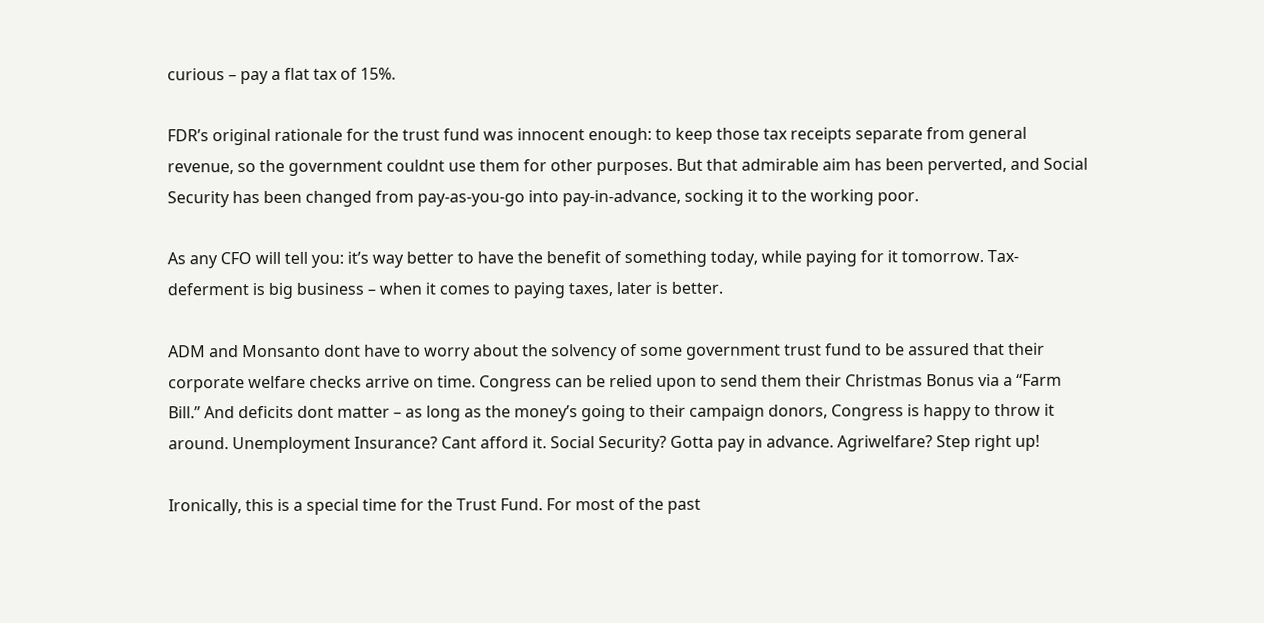curious – pay a flat tax of 15%.

FDR’s original rationale for the trust fund was innocent enough: to keep those tax receipts separate from general revenue, so the government couldnt use them for other purposes. But that admirable aim has been perverted, and Social Security has been changed from pay-as-you-go into pay-in-advance, socking it to the working poor.

As any CFO will tell you: it’s way better to have the benefit of something today, while paying for it tomorrow. Tax-deferment is big business – when it comes to paying taxes, later is better.

ADM and Monsanto dont have to worry about the solvency of some government trust fund to be assured that their corporate welfare checks arrive on time. Congress can be relied upon to send them their Christmas Bonus via a “Farm Bill.” And deficits dont matter – as long as the money’s going to their campaign donors, Congress is happy to throw it around. Unemployment Insurance? Cant afford it. Social Security? Gotta pay in advance. Agriwelfare? Step right up!

Ironically, this is a special time for the Trust Fund. For most of the past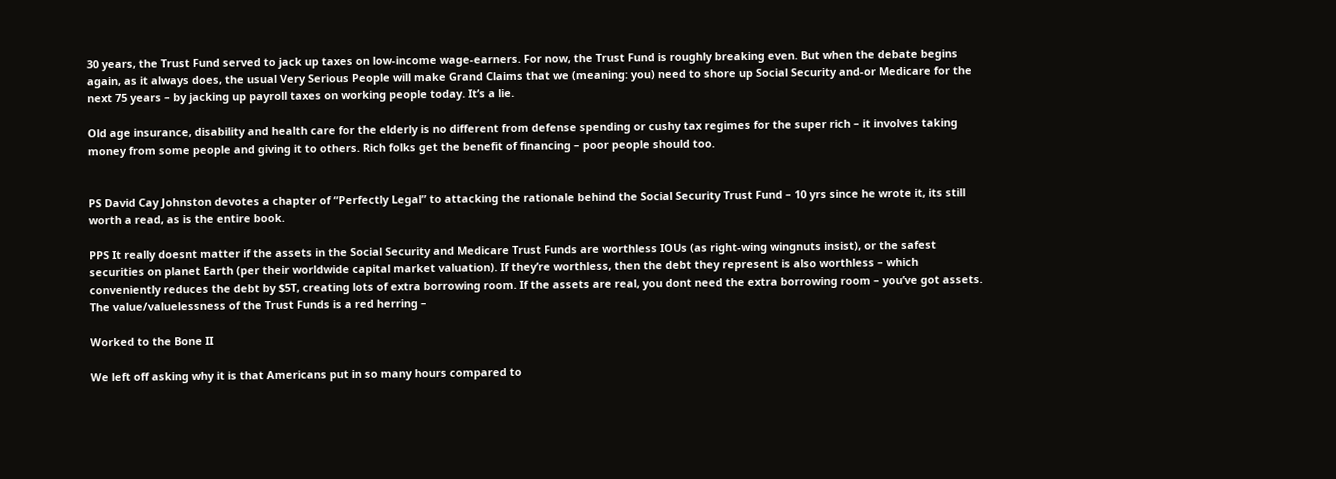30 years, the Trust Fund served to jack up taxes on low-income wage-earners. For now, the Trust Fund is roughly breaking even. But when the debate begins again, as it always does, the usual Very Serious People will make Grand Claims that we (meaning: you) need to shore up Social Security and-or Medicare for the next 75 years – by jacking up payroll taxes on working people today. It’s a lie.

Old age insurance, disability and health care for the elderly is no different from defense spending or cushy tax regimes for the super rich – it involves taking money from some people and giving it to others. Rich folks get the benefit of financing – poor people should too.


PS David Cay Johnston devotes a chapter of “Perfectly Legal” to attacking the rationale behind the Social Security Trust Fund – 10 yrs since he wrote it, its still worth a read, as is the entire book.

PPS It really doesnt matter if the assets in the Social Security and Medicare Trust Funds are worthless IOUs (as right-wing wingnuts insist), or the safest securities on planet Earth (per their worldwide capital market valuation). If they’re worthless, then the debt they represent is also worthless – which conveniently reduces the debt by $5T, creating lots of extra borrowing room. If the assets are real, you dont need the extra borrowing room – you’ve got assets. The value/valuelessness of the Trust Funds is a red herring –

Worked to the Bone II

We left off asking why it is that Americans put in so many hours compared to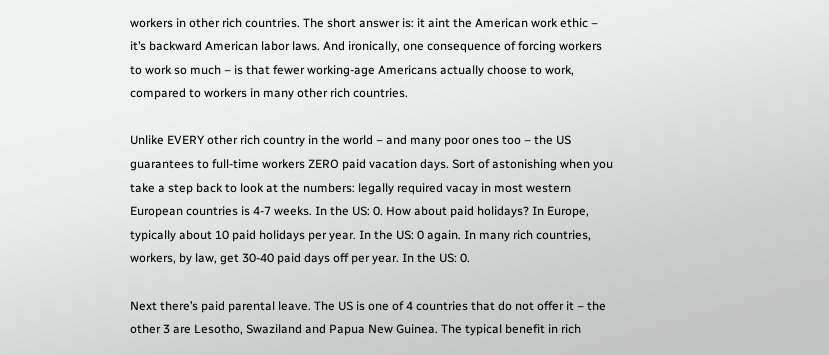workers in other rich countries. The short answer is: it aint the American work ethic – it’s backward American labor laws. And ironically, one consequence of forcing workers to work so much – is that fewer working-age Americans actually choose to work, compared to workers in many other rich countries.

Unlike EVERY other rich country in the world – and many poor ones too – the US guarantees to full-time workers ZERO paid vacation days. Sort of astonishing when you take a step back to look at the numbers: legally required vacay in most western European countries is 4-7 weeks. In the US: 0. How about paid holidays? In Europe, typically about 10 paid holidays per year. In the US: 0 again. In many rich countries, workers, by law, get 30-40 paid days off per year. In the US: 0.

Next there’s paid parental leave. The US is one of 4 countries that do not offer it – the other 3 are Lesotho, Swaziland and Papua New Guinea. The typical benefit in rich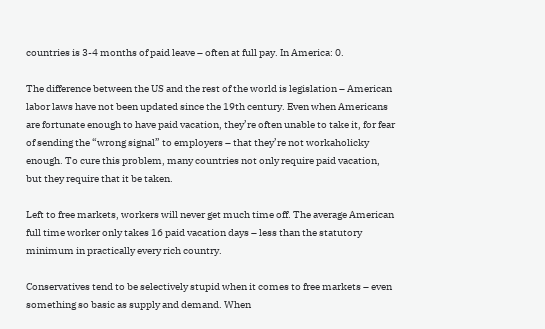countries is 3-4 months of paid leave – often at full pay. In America: 0.

The difference between the US and the rest of the world is legislation – American labor laws have not been updated since the 19th century. Even when Americans are fortunate enough to have paid vacation, they’re often unable to take it, for fear of sending the “wrong signal” to employers – that they’re not workaholicky enough. To cure this problem, many countries not only require paid vacation, but they require that it be taken.

Left to free markets, workers will never get much time off. The average American full time worker only takes 16 paid vacation days – less than the statutory minimum in practically every rich country.

Conservatives tend to be selectively stupid when it comes to free markets – even something so basic as supply and demand. When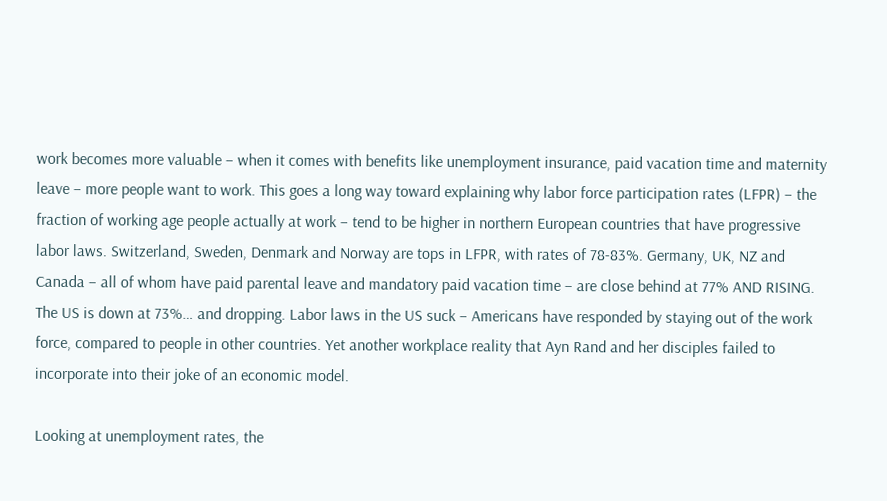work becomes more valuable – when it comes with benefits like unemployment insurance, paid vacation time and maternity leave – more people want to work. This goes a long way toward explaining why labor force participation rates (LFPR) – the fraction of working age people actually at work – tend to be higher in northern European countries that have progressive labor laws. Switzerland, Sweden, Denmark and Norway are tops in LFPR, with rates of 78-83%. Germany, UK, NZ and Canada – all of whom have paid parental leave and mandatory paid vacation time – are close behind at 77% AND RISING. The US is down at 73%… and dropping. Labor laws in the US suck – Americans have responded by staying out of the work force, compared to people in other countries. Yet another workplace reality that Ayn Rand and her disciples failed to incorporate into their joke of an economic model.

Looking at unemployment rates, the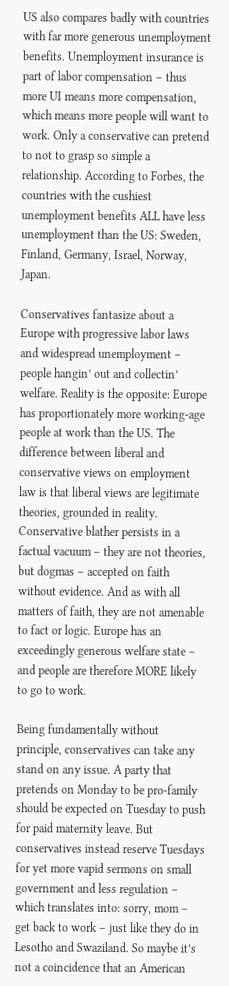US also compares badly with countries with far more generous unemployment benefits. Unemployment insurance is part of labor compensation – thus more UI means more compensation, which means more people will want to work. Only a conservative can pretend to not to grasp so simple a relationship. According to Forbes, the countries with the cushiest unemployment benefits ALL have less unemployment than the US: Sweden, Finland, Germany, Israel, Norway, Japan.

Conservatives fantasize about a Europe with progressive labor laws and widespread unemployment – people hangin’ out and collectin’ welfare. Reality is the opposite: Europe has proportionately more working-age people at work than the US. The difference between liberal and conservative views on employment law is that liberal views are legitimate theories, grounded in reality. Conservative blather persists in a factual vacuum – they are not theories, but dogmas – accepted on faith without evidence. And as with all matters of faith, they are not amenable to fact or logic. Europe has an exceedingly generous welfare state – and people are therefore MORE likely to go to work.

Being fundamentally without principle, conservatives can take any stand on any issue. A party that pretends on Monday to be pro-family should be expected on Tuesday to push for paid maternity leave. But conservatives instead reserve Tuesdays for yet more vapid sermons on small government and less regulation – which translates into: sorry, mom – get back to work – just like they do in Lesotho and Swaziland. So maybe it’s not a coincidence that an American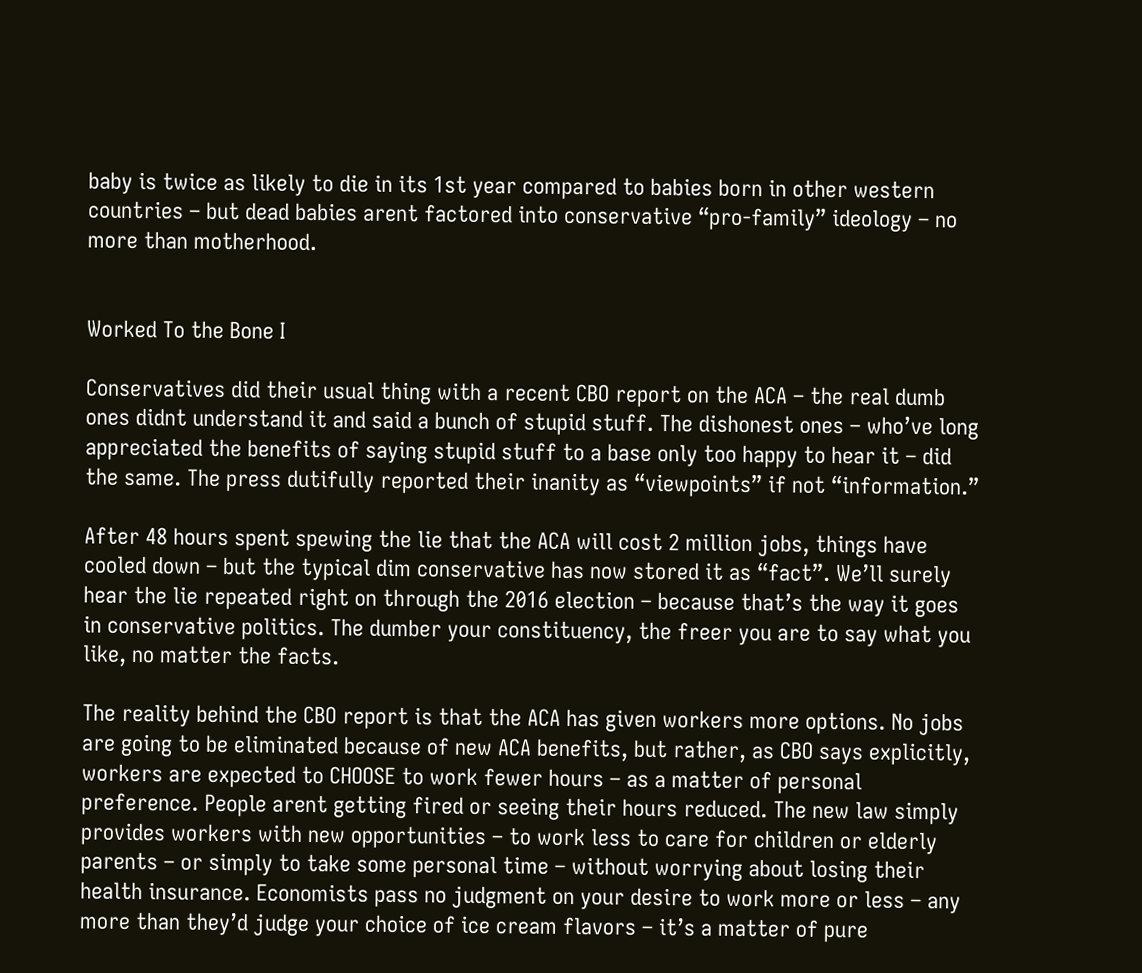baby is twice as likely to die in its 1st year compared to babies born in other western countries – but dead babies arent factored into conservative “pro-family” ideology – no more than motherhood.


Worked To the Bone I

Conservatives did their usual thing with a recent CBO report on the ACA – the real dumb ones didnt understand it and said a bunch of stupid stuff. The dishonest ones – who’ve long appreciated the benefits of saying stupid stuff to a base only too happy to hear it – did the same. The press dutifully reported their inanity as “viewpoints” if not “information.”

After 48 hours spent spewing the lie that the ACA will cost 2 million jobs, things have cooled down – but the typical dim conservative has now stored it as “fact”. We’ll surely hear the lie repeated right on through the 2016 election – because that’s the way it goes in conservative politics. The dumber your constituency, the freer you are to say what you like, no matter the facts.

The reality behind the CBO report is that the ACA has given workers more options. No jobs are going to be eliminated because of new ACA benefits, but rather, as CBO says explicitly, workers are expected to CHOOSE to work fewer hours – as a matter of personal preference. People arent getting fired or seeing their hours reduced. The new law simply provides workers with new opportunities – to work less to care for children or elderly parents – or simply to take some personal time – without worrying about losing their health insurance. Economists pass no judgment on your desire to work more or less – any more than they’d judge your choice of ice cream flavors – it’s a matter of pure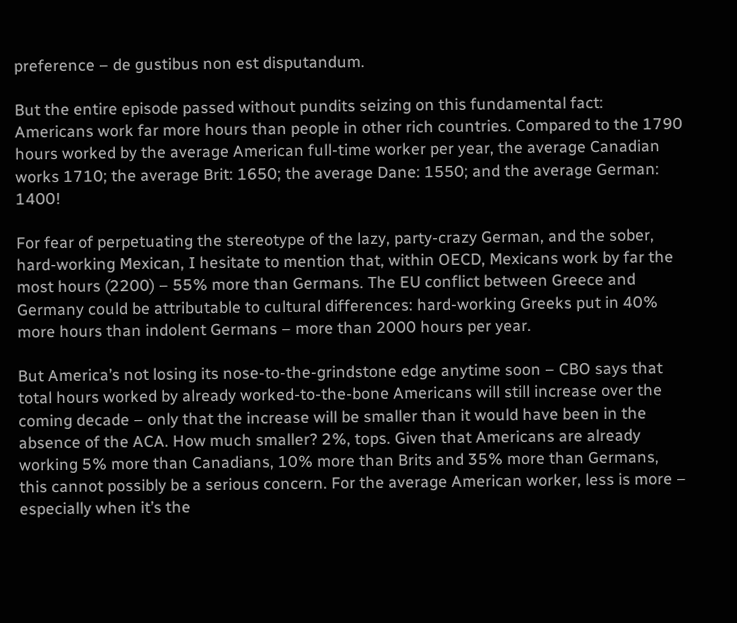preference – de gustibus non est disputandum.

But the entire episode passed without pundits seizing on this fundamental fact: Americans work far more hours than people in other rich countries. Compared to the 1790 hours worked by the average American full-time worker per year, the average Canadian works 1710; the average Brit: 1650; the average Dane: 1550; and the average German: 1400!

For fear of perpetuating the stereotype of the lazy, party-crazy German, and the sober, hard-working Mexican, I hesitate to mention that, within OECD, Mexicans work by far the most hours (2200) – 55% more than Germans. The EU conflict between Greece and Germany could be attributable to cultural differences: hard-working Greeks put in 40% more hours than indolent Germans – more than 2000 hours per year.

But America’s not losing its nose-to-the-grindstone edge anytime soon – CBO says that total hours worked by already worked-to-the-bone Americans will still increase over the coming decade – only that the increase will be smaller than it would have been in the absence of the ACA. How much smaller? 2%, tops. Given that Americans are already working 5% more than Canadians, 10% more than Brits and 35% more than Germans, this cannot possibly be a serious concern. For the average American worker, less is more – especially when it’s the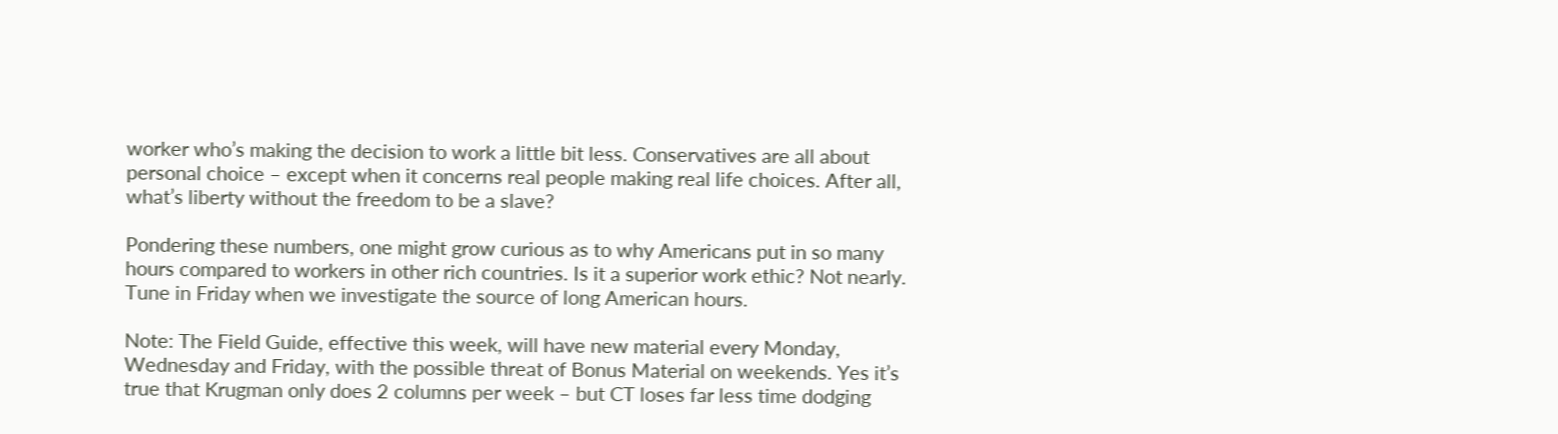worker who’s making the decision to work a little bit less. Conservatives are all about personal choice – except when it concerns real people making real life choices. After all, what’s liberty without the freedom to be a slave?

Pondering these numbers, one might grow curious as to why Americans put in so many hours compared to workers in other rich countries. Is it a superior work ethic? Not nearly. Tune in Friday when we investigate the source of long American hours.

Note: The Field Guide, effective this week, will have new material every Monday, Wednesday and Friday, with the possible threat of Bonus Material on weekends. Yes it’s true that Krugman only does 2 columns per week – but CT loses far less time dodging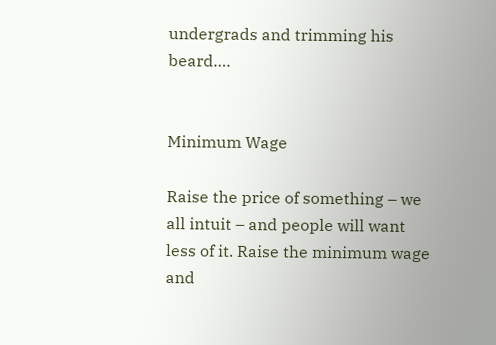undergrads and trimming his beard….


Minimum Wage

Raise the price of something – we all intuit – and people will want less of it. Raise the minimum wage and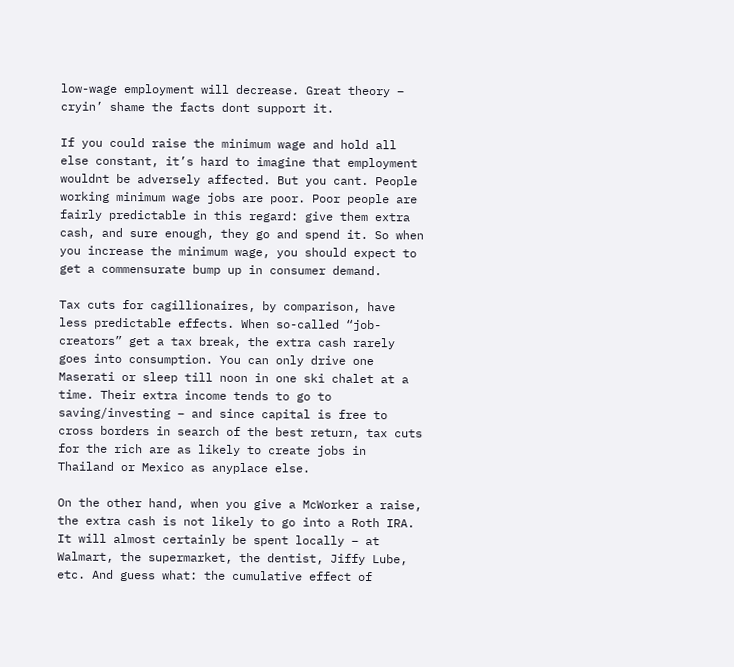low-wage employment will decrease. Great theory – cryin’ shame the facts dont support it.

If you could raise the minimum wage and hold all else constant, it’s hard to imagine that employment wouldnt be adversely affected. But you cant. People working minimum wage jobs are poor. Poor people are fairly predictable in this regard: give them extra cash, and sure enough, they go and spend it. So when you increase the minimum wage, you should expect to get a commensurate bump up in consumer demand.

Tax cuts for cagillionaires, by comparison, have less predictable effects. When so-called “job-creators” get a tax break, the extra cash rarely goes into consumption. You can only drive one Maserati or sleep till noon in one ski chalet at a time. Their extra income tends to go to saving/investing – and since capital is free to cross borders in search of the best return, tax cuts for the rich are as likely to create jobs in Thailand or Mexico as anyplace else.

On the other hand, when you give a McWorker a raise, the extra cash is not likely to go into a Roth IRA. It will almost certainly be spent locally – at Walmart, the supermarket, the dentist, Jiffy Lube, etc. And guess what: the cumulative effect of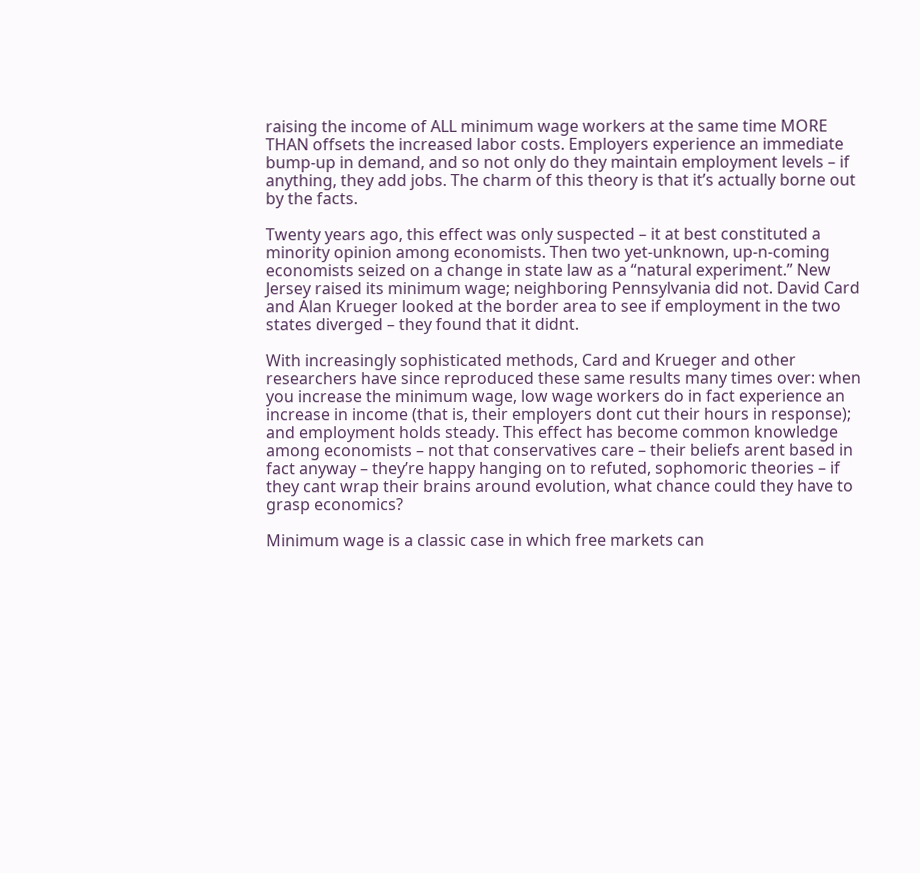raising the income of ALL minimum wage workers at the same time MORE THAN offsets the increased labor costs. Employers experience an immediate bump-up in demand, and so not only do they maintain employment levels – if anything, they add jobs. The charm of this theory is that it’s actually borne out by the facts.

Twenty years ago, this effect was only suspected – it at best constituted a minority opinion among economists. Then two yet-unknown, up-n-coming economists seized on a change in state law as a “natural experiment.” New Jersey raised its minimum wage; neighboring Pennsylvania did not. David Card and Alan Krueger looked at the border area to see if employment in the two states diverged – they found that it didnt.

With increasingly sophisticated methods, Card and Krueger and other researchers have since reproduced these same results many times over: when you increase the minimum wage, low wage workers do in fact experience an increase in income (that is, their employers dont cut their hours in response); and employment holds steady. This effect has become common knowledge among economists – not that conservatives care – their beliefs arent based in fact anyway – they’re happy hanging on to refuted, sophomoric theories – if they cant wrap their brains around evolution, what chance could they have to grasp economics?

Minimum wage is a classic case in which free markets can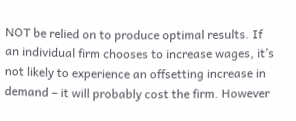NOT be relied on to produce optimal results. If an individual firm chooses to increase wages, it’s not likely to experience an offsetting increase in demand – it will probably cost the firm. However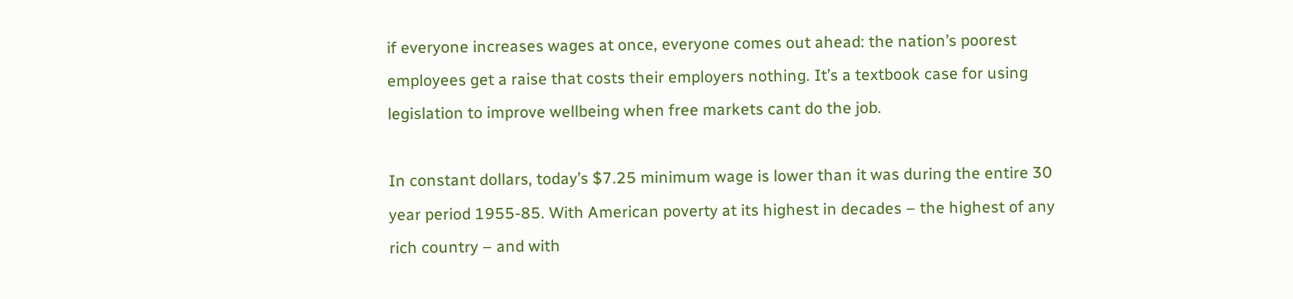if everyone increases wages at once, everyone comes out ahead: the nation’s poorest employees get a raise that costs their employers nothing. It’s a textbook case for using legislation to improve wellbeing when free markets cant do the job.

In constant dollars, today’s $7.25 minimum wage is lower than it was during the entire 30 year period 1955-85. With American poverty at its highest in decades – the highest of any rich country – and with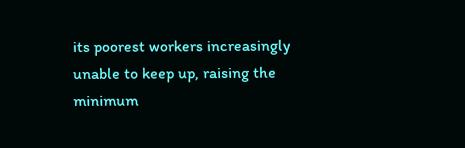its poorest workers increasingly unable to keep up, raising the minimum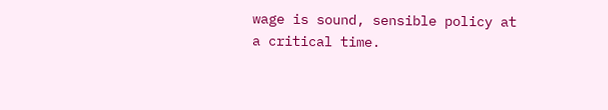wage is sound, sensible policy at a critical time.